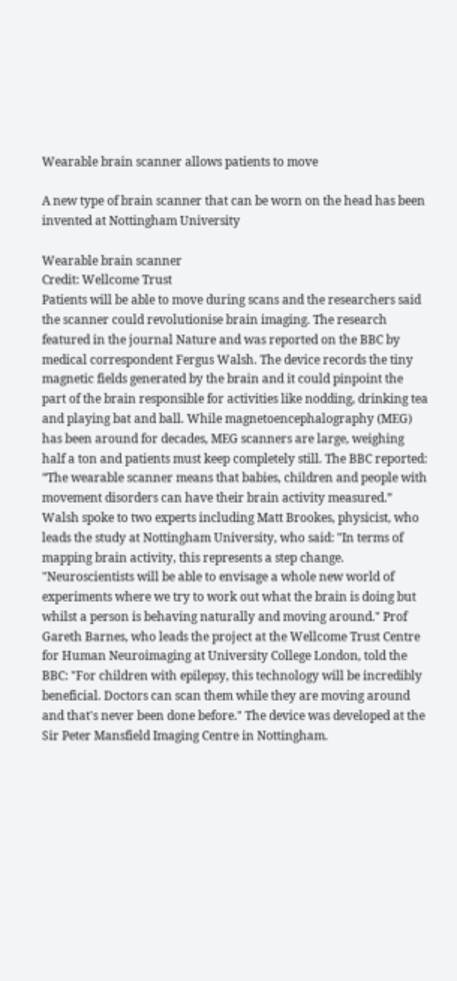Wearable brain scanner allows patients to move

A new type of brain scanner that can be worn on the head has been invented at Nottingham University

Wearable brain scanner
Credit: Wellcome Trust
Patients will be able to move during scans and the researchers said the scanner could revolutionise brain imaging. The research featured in the journal Nature and was reported on the BBC by medical correspondent Fergus Walsh. The device records the tiny magnetic fields generated by the brain and it could pinpoint the part of the brain responsible for activities like nodding, drinking tea and playing bat and ball. While magnetoencephalography (MEG) has been around for decades, MEG scanners are large, weighing half a ton and patients must keep completely still. The BBC reported: “The wearable scanner means that babies, children and people with movement disorders can have their brain activity measured.” Walsh spoke to two experts including Matt Brookes, physicist, who leads the study at Nottingham University, who said: "In terms of mapping brain activity, this represents a step change. "Neuroscientists will be able to envisage a whole new world of experiments where we try to work out what the brain is doing but whilst a person is behaving naturally and moving around." Prof Gareth Barnes, who leads the project at the Wellcome Trust Centre for Human Neuroimaging at University College London, told the BBC: "For children with epilepsy, this technology will be incredibly beneficial. Doctors can scan them while they are moving around and that's never been done before." The device was developed at the Sir Peter Mansfield Imaging Centre in Nottingham.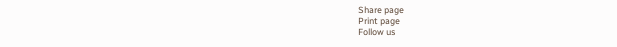Share page
Print page
Follow us